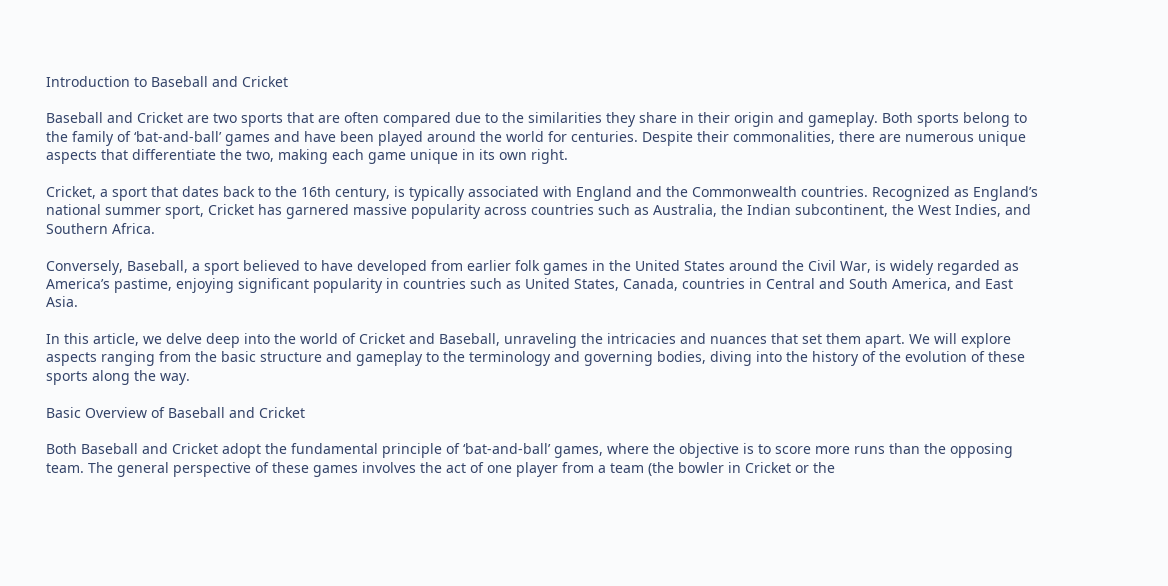Introduction to Baseball and Cricket

Baseball and Cricket are two sports that are often compared due to the similarities they share in their origin and gameplay. Both sports belong to the family of ‘bat-and-ball’ games and have been played around the world for centuries. Despite their commonalities, there are numerous unique aspects that differentiate the two, making each game unique in its own right.

Cricket, a sport that dates back to the 16th century, is typically associated with England and the Commonwealth countries. Recognized as England’s national summer sport, Cricket has garnered massive popularity across countries such as Australia, the Indian subcontinent, the West Indies, and Southern Africa.

Conversely, Baseball, a sport believed to have developed from earlier folk games in the United States around the Civil War, is widely regarded as America’s pastime, enjoying significant popularity in countries such as United States, Canada, countries in Central and South America, and East Asia.

In this article, we delve deep into the world of Cricket and Baseball, unraveling the intricacies and nuances that set them apart. We will explore aspects ranging from the basic structure and gameplay to the terminology and governing bodies, diving into the history of the evolution of these sports along the way.

Basic Overview of Baseball and Cricket

Both Baseball and Cricket adopt the fundamental principle of ‘bat-and-ball’ games, where the objective is to score more runs than the opposing team. The general perspective of these games involves the act of one player from a team (the bowler in Cricket or the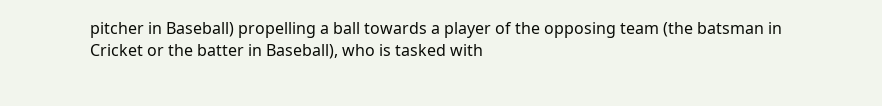pitcher in Baseball) propelling a ball towards a player of the opposing team (the batsman in Cricket or the batter in Baseball), who is tasked with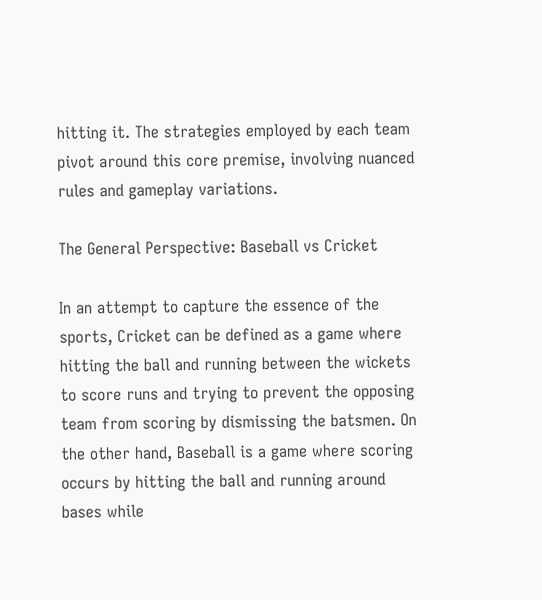hitting it. The strategies employed by each team pivot around this core premise, involving nuanced rules and gameplay variations.

The General Perspective: Baseball vs Cricket

In an attempt to capture the essence of the sports, Cricket can be defined as a game where hitting the ball and running between the wickets to score runs and trying to prevent the opposing team from scoring by dismissing the batsmen. On the other hand, Baseball is a game where scoring occurs by hitting the ball and running around bases while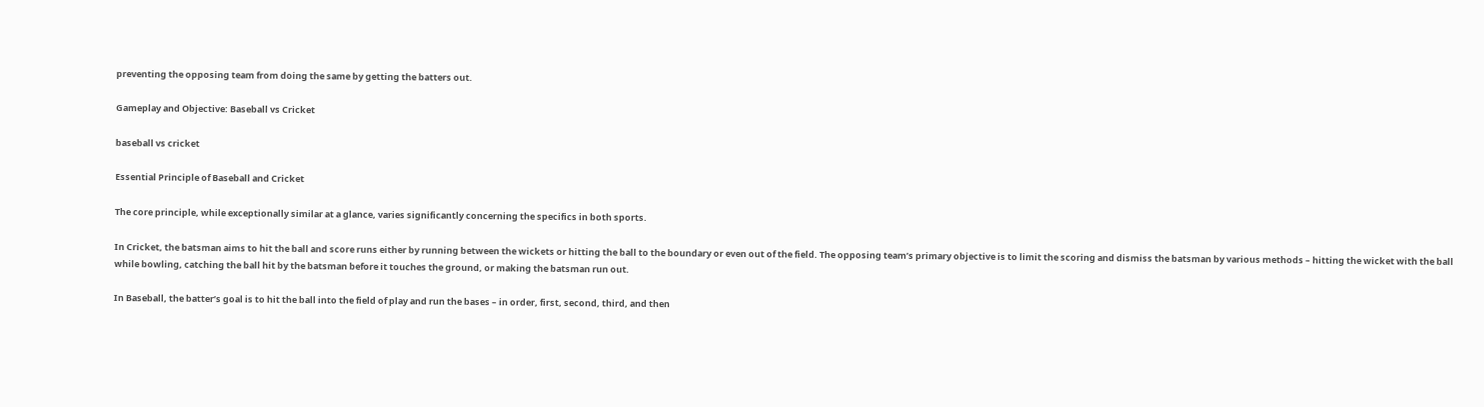preventing the opposing team from doing the same by getting the batters out.

Gameplay and Objective: Baseball vs Cricket

baseball vs cricket

Essential Principle of Baseball and Cricket

The core principle, while exceptionally similar at a glance, varies significantly concerning the specifics in both sports.

In Cricket, the batsman aims to hit the ball and score runs either by running between the wickets or hitting the ball to the boundary or even out of the field. The opposing team’s primary objective is to limit the scoring and dismiss the batsman by various methods – hitting the wicket with the ball while bowling, catching the ball hit by the batsman before it touches the ground, or making the batsman run out.

In Baseball, the batter’s goal is to hit the ball into the field of play and run the bases – in order, first, second, third, and then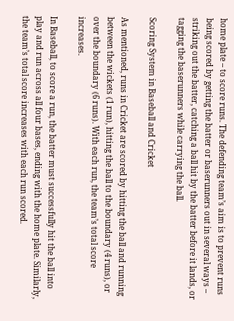home plate – to score runs. The defending team’s aim is to prevent runs being scored by getting the batter or baserunners out in several ways – striking out the batter, catching a ball hit by the batter before it lands, or tagging the baserunners while carrying the ball.

Scoring System in Baseball and Cricket

As mentioned, runs in Cricket are scored by hitting the ball and running between the wickets (1 run), hitting the ball to the boundary (4 runs), or over the boundary (6 runs). With each run, the team’s total score increases.

In Baseball, to score a run, the batter must successfully hit the ball into play and run across all four bases, ending with the home plate. Similarly, the team’s total score increases with each run scored.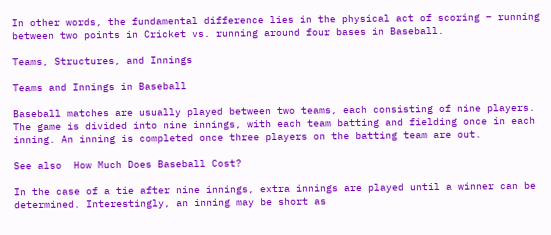In other words, the fundamental difference lies in the physical act of scoring – running between two points in Cricket vs. running around four bases in Baseball.

Teams, Structures, and Innings

Teams and Innings in Baseball

Baseball matches are usually played between two teams, each consisting of nine players. The game is divided into nine innings, with each team batting and fielding once in each inning. An inning is completed once three players on the batting team are out.

See also  How Much Does Baseball Cost?

In the case of a tie after nine innings, extra innings are played until a winner can be determined. Interestingly, an inning may be short as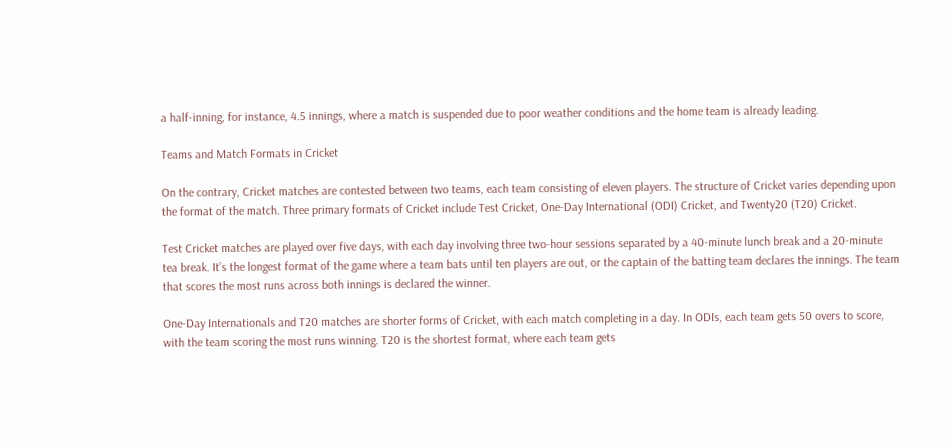a half-inning, for instance, 4.5 innings, where a match is suspended due to poor weather conditions and the home team is already leading.

Teams and Match Formats in Cricket

On the contrary, Cricket matches are contested between two teams, each team consisting of eleven players. The structure of Cricket varies depending upon the format of the match. Three primary formats of Cricket include Test Cricket, One-Day International (ODI) Cricket, and Twenty20 (T20) Cricket.

Test Cricket matches are played over five days, with each day involving three two-hour sessions separated by a 40-minute lunch break and a 20-minute tea break. It’s the longest format of the game where a team bats until ten players are out, or the captain of the batting team declares the innings. The team that scores the most runs across both innings is declared the winner.

One-Day Internationals and T20 matches are shorter forms of Cricket, with each match completing in a day. In ODIs, each team gets 50 overs to score, with the team scoring the most runs winning. T20 is the shortest format, where each team gets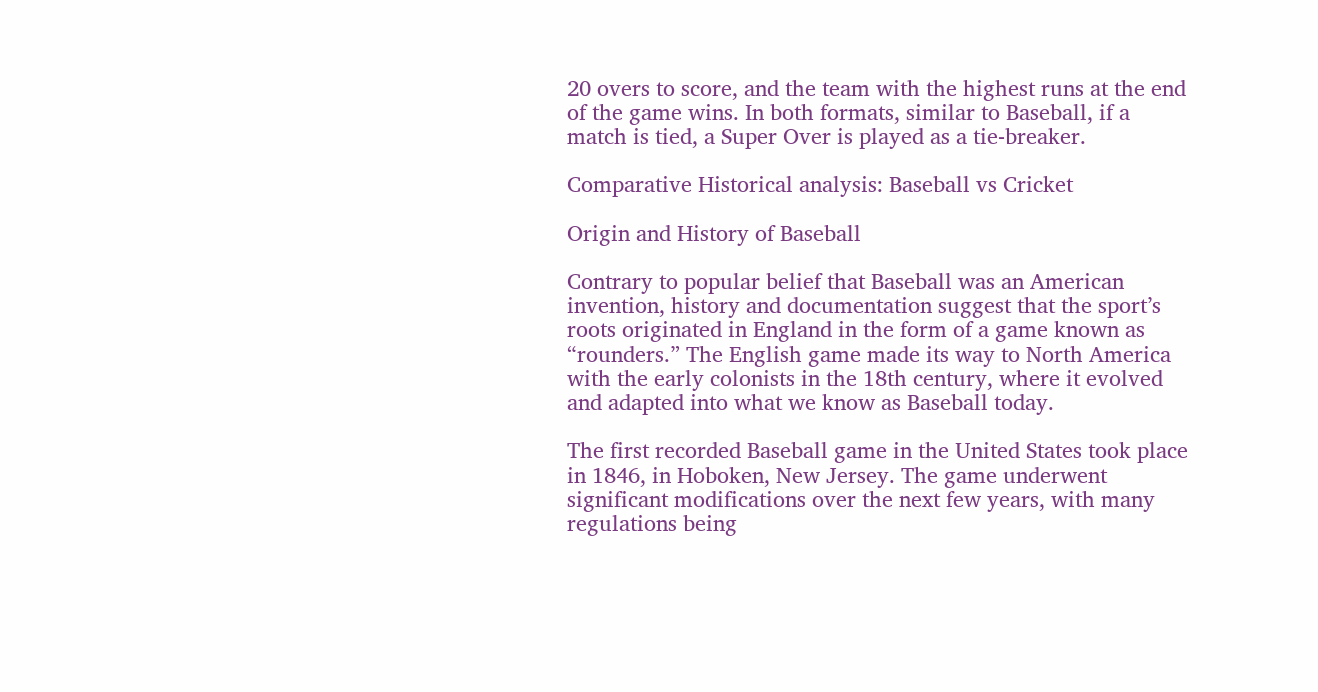20 overs to score, and the team with the highest runs at the end of the game wins. In both formats, similar to Baseball, if a match is tied, a Super Over is played as a tie-breaker.

Comparative Historical analysis: Baseball vs Cricket

Origin and History of Baseball

Contrary to popular belief that Baseball was an American invention, history and documentation suggest that the sport’s roots originated in England in the form of a game known as “rounders.” The English game made its way to North America with the early colonists in the 18th century, where it evolved and adapted into what we know as Baseball today.

The first recorded Baseball game in the United States took place in 1846, in Hoboken, New Jersey. The game underwent significant modifications over the next few years, with many regulations being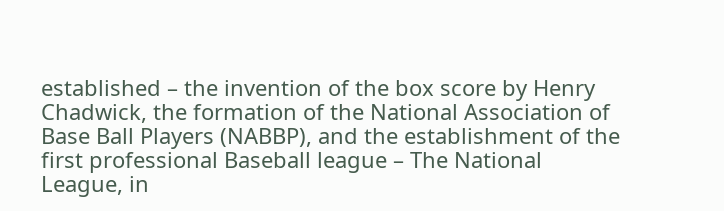established – the invention of the box score by Henry Chadwick, the formation of the National Association of Base Ball Players (NABBP), and the establishment of the first professional Baseball league – The National League, in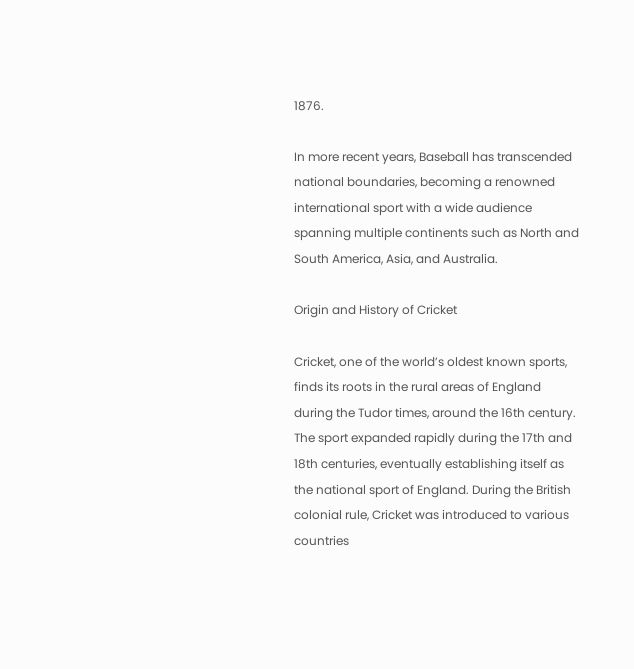1876.

In more recent years, Baseball has transcended national boundaries, becoming a renowned international sport with a wide audience spanning multiple continents such as North and South America, Asia, and Australia.

Origin and History of Cricket

Cricket, one of the world’s oldest known sports, finds its roots in the rural areas of England during the Tudor times, around the 16th century. The sport expanded rapidly during the 17th and 18th centuries, eventually establishing itself as the national sport of England. During the British colonial rule, Cricket was introduced to various countries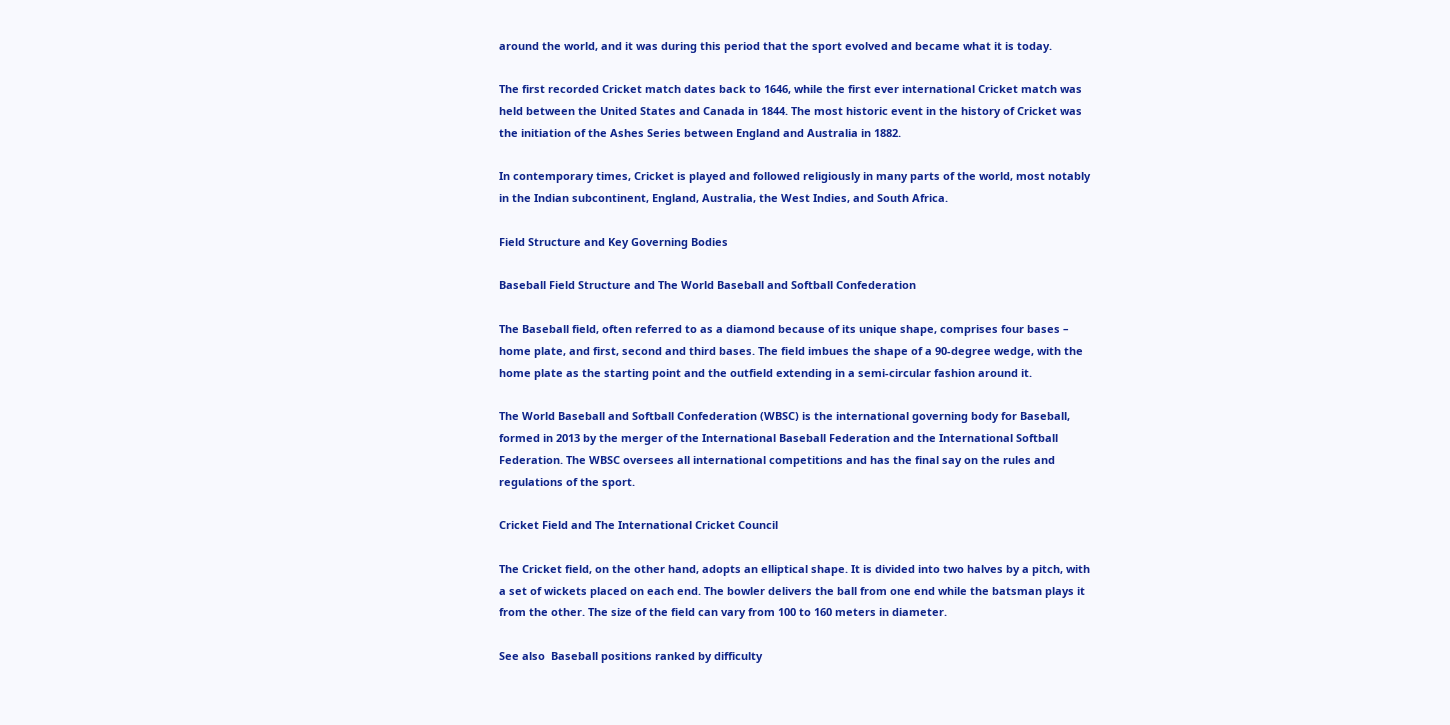around the world, and it was during this period that the sport evolved and became what it is today.

The first recorded Cricket match dates back to 1646, while the first ever international Cricket match was held between the United States and Canada in 1844. The most historic event in the history of Cricket was the initiation of the Ashes Series between England and Australia in 1882.

In contemporary times, Cricket is played and followed religiously in many parts of the world, most notably in the Indian subcontinent, England, Australia, the West Indies, and South Africa.

Field Structure and Key Governing Bodies

Baseball Field Structure and The World Baseball and Softball Confederation

The Baseball field, often referred to as a diamond because of its unique shape, comprises four bases – home plate, and first, second and third bases. The field imbues the shape of a 90-degree wedge, with the home plate as the starting point and the outfield extending in a semi-circular fashion around it.

The World Baseball and Softball Confederation (WBSC) is the international governing body for Baseball, formed in 2013 by the merger of the International Baseball Federation and the International Softball Federation. The WBSC oversees all international competitions and has the final say on the rules and regulations of the sport.

Cricket Field and The International Cricket Council

The Cricket field, on the other hand, adopts an elliptical shape. It is divided into two halves by a pitch, with a set of wickets placed on each end. The bowler delivers the ball from one end while the batsman plays it from the other. The size of the field can vary from 100 to 160 meters in diameter.

See also  Baseball positions ranked by difficulty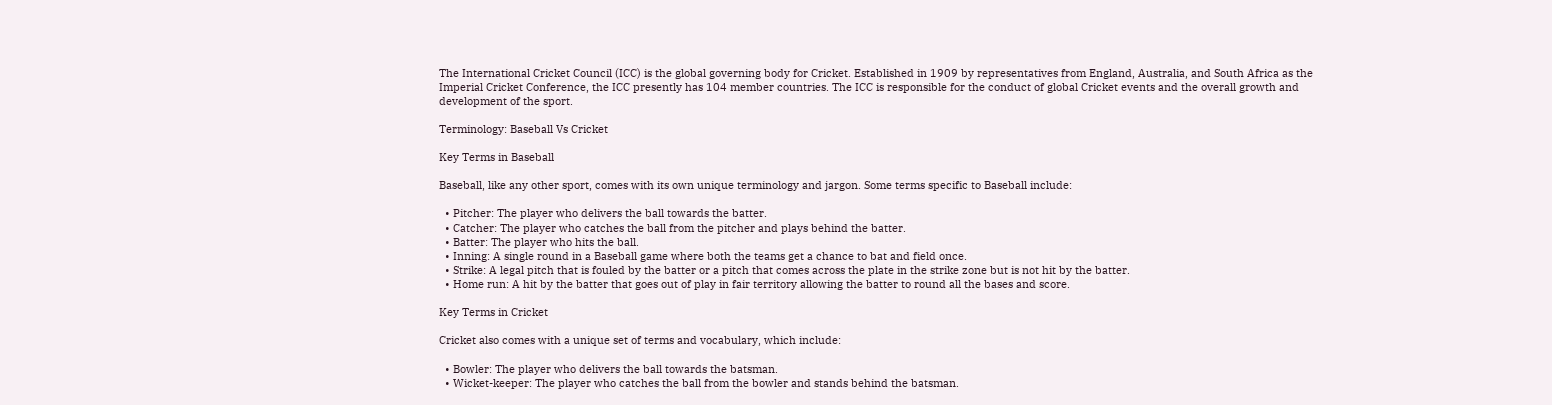The International Cricket Council (ICC) is the global governing body for Cricket. Established in 1909 by representatives from England, Australia, and South Africa as the Imperial Cricket Conference, the ICC presently has 104 member countries. The ICC is responsible for the conduct of global Cricket events and the overall growth and development of the sport.

Terminology: Baseball Vs Cricket

Key Terms in Baseball

Baseball, like any other sport, comes with its own unique terminology and jargon. Some terms specific to Baseball include:

  • Pitcher: The player who delivers the ball towards the batter.
  • Catcher: The player who catches the ball from the pitcher and plays behind the batter.
  • Batter: The player who hits the ball.
  • Inning: A single round in a Baseball game where both the teams get a chance to bat and field once.
  • Strike: A legal pitch that is fouled by the batter or a pitch that comes across the plate in the strike zone but is not hit by the batter.
  • Home run: A hit by the batter that goes out of play in fair territory allowing the batter to round all the bases and score.

Key Terms in Cricket

Cricket also comes with a unique set of terms and vocabulary, which include:

  • Bowler: The player who delivers the ball towards the batsman.
  • Wicket-keeper: The player who catches the ball from the bowler and stands behind the batsman.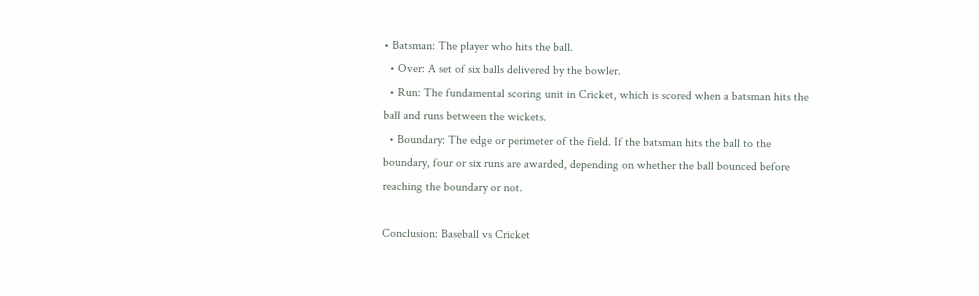• Batsman: The player who hits the ball.
  • Over: A set of six balls delivered by the bowler.
  • Run: The fundamental scoring unit in Cricket, which is scored when a batsman hits the ball and runs between the wickets.
  • Boundary: The edge or perimeter of the field. If the batsman hits the ball to the boundary, four or six runs are awarded, depending on whether the ball bounced before reaching the boundary or not.

Conclusion: Baseball vs Cricket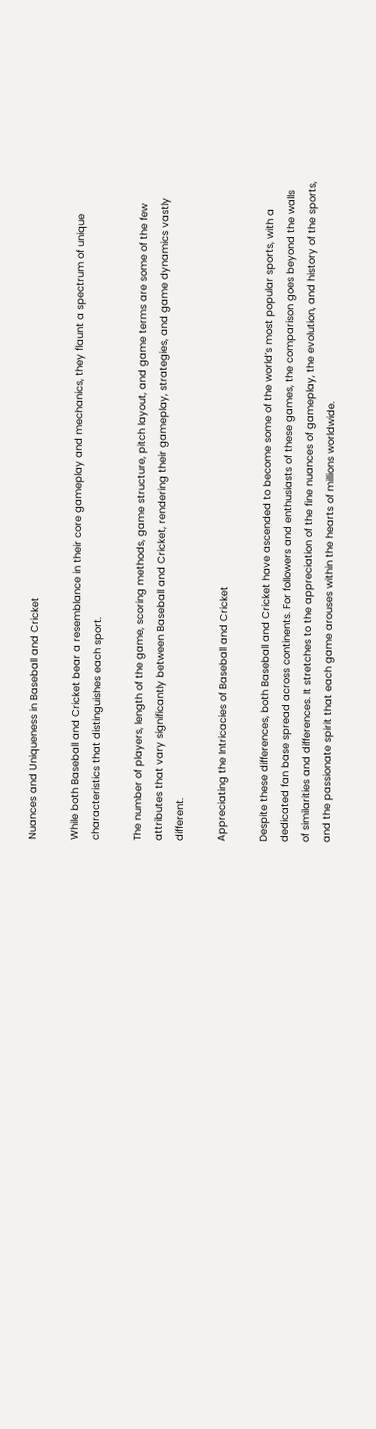Nuances and Uniqueness in Baseball and Cricket

While both Baseball and Cricket bear a resemblance in their core gameplay and mechanics, they flaunt a spectrum of unique characteristics that distinguishes each sport.

The number of players, length of the game, scoring methods, game structure, pitch layout, and game terms are some of the few attributes that vary significantly between Baseball and Cricket, rendering their gameplay, strategies, and game dynamics vastly different.

Appreciating the Intricacies of Baseball and Cricket

Despite these differences, both Baseball and Cricket have ascended to become some of the world’s most popular sports, with a dedicated fan base spread across continents. For followers and enthusiasts of these games, the comparison goes beyond the walls of similarities and differences. It stretches to the appreciation of the fine nuances of gameplay, the evolution, and history of the sports, and the passionate spirit that each game arouses within the hearts of millions worldwide.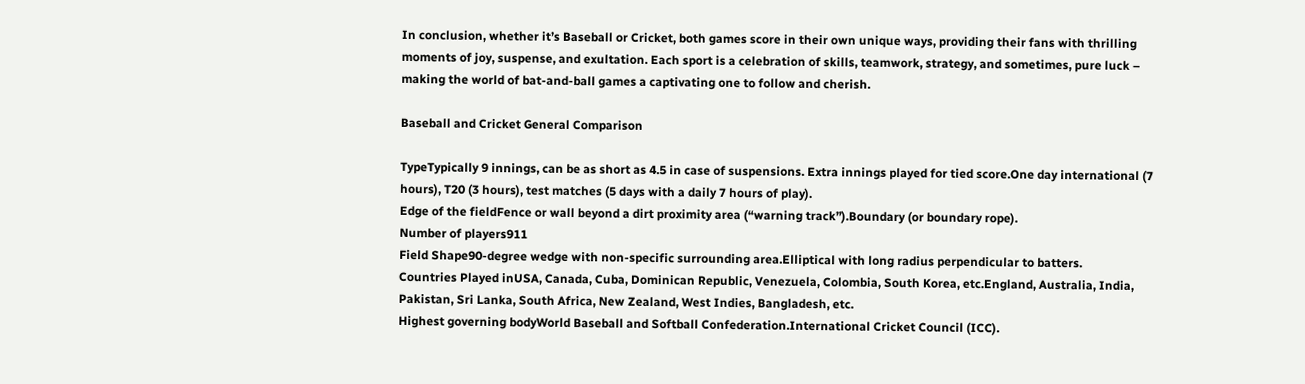In conclusion, whether it’s Baseball or Cricket, both games score in their own unique ways, providing their fans with thrilling moments of joy, suspense, and exultation. Each sport is a celebration of skills, teamwork, strategy, and sometimes, pure luck – making the world of bat-and-ball games a captivating one to follow and cherish.

Baseball and Cricket General Comparison

TypeTypically 9 innings, can be as short as 4.5 in case of suspensions. Extra innings played for tied score.One day international (7 hours), T20 (3 hours), test matches (5 days with a daily 7 hours of play).
Edge of the fieldFence or wall beyond a dirt proximity area (“warning track”).Boundary (or boundary rope).
Number of players911
Field Shape90-degree wedge with non-specific surrounding area.Elliptical with long radius perpendicular to batters.
Countries Played inUSA, Canada, Cuba, Dominican Republic, Venezuela, Colombia, South Korea, etc.England, Australia, India, Pakistan, Sri Lanka, South Africa, New Zealand, West Indies, Bangladesh, etc.
Highest governing bodyWorld Baseball and Softball Confederation.International Cricket Council (ICC).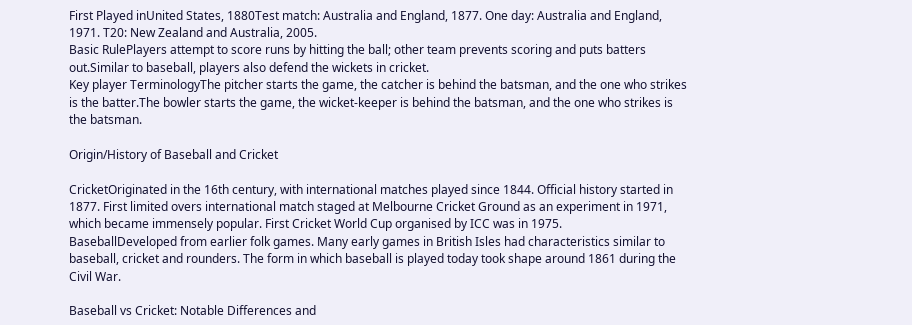First Played inUnited States, 1880Test match: Australia and England, 1877. One day: Australia and England, 1971. T20: New Zealand and Australia, 2005.
Basic RulePlayers attempt to score runs by hitting the ball; other team prevents scoring and puts batters out.Similar to baseball, players also defend the wickets in cricket.
Key player TerminologyThe pitcher starts the game, the catcher is behind the batsman, and the one who strikes is the batter.The bowler starts the game, the wicket-keeper is behind the batsman, and the one who strikes is the batsman.

Origin/History of Baseball and Cricket

CricketOriginated in the 16th century, with international matches played since 1844. Official history started in 1877. First limited overs international match staged at Melbourne Cricket Ground as an experiment in 1971, which became immensely popular. First Cricket World Cup organised by ICC was in 1975.
BaseballDeveloped from earlier folk games. Many early games in British Isles had characteristics similar to baseball, cricket and rounders. The form in which baseball is played today took shape around 1861 during the Civil War.

Baseball vs Cricket: Notable Differences and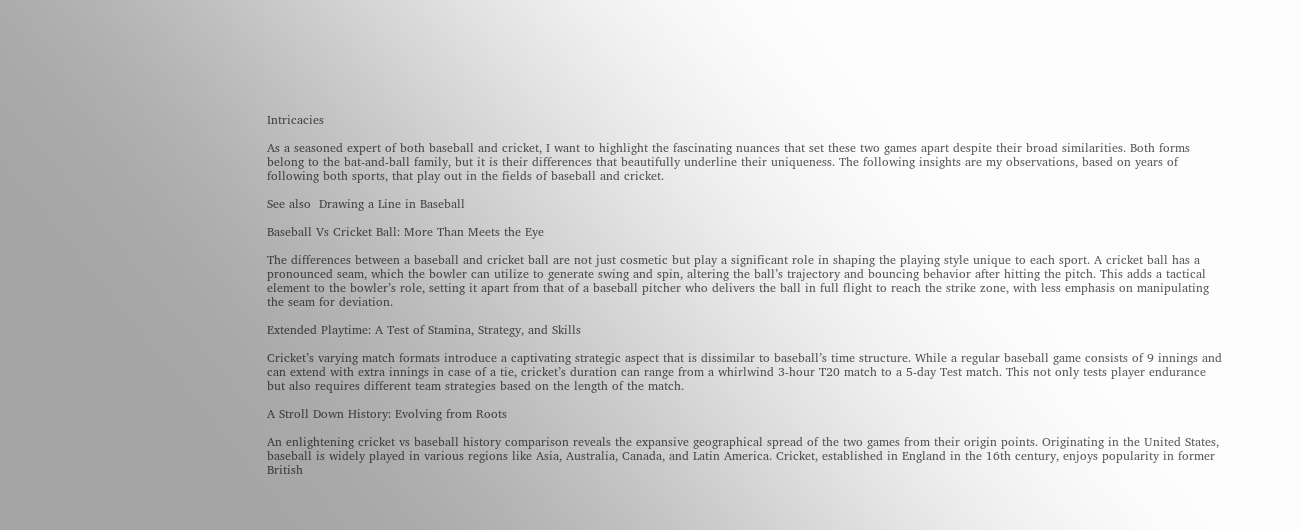Intricacies

As a seasoned expert of both baseball and cricket, I want to highlight the fascinating nuances that set these two games apart despite their broad similarities. Both forms belong to the bat-and-ball family, but it is their differences that beautifully underline their uniqueness. The following insights are my observations, based on years of following both sports, that play out in the fields of baseball and cricket.

See also  Drawing a Line in Baseball

Baseball Vs Cricket Ball: More Than Meets the Eye

The differences between a baseball and cricket ball are not just cosmetic but play a significant role in shaping the playing style unique to each sport. A cricket ball has a pronounced seam, which the bowler can utilize to generate swing and spin, altering the ball’s trajectory and bouncing behavior after hitting the pitch. This adds a tactical element to the bowler’s role, setting it apart from that of a baseball pitcher who delivers the ball in full flight to reach the strike zone, with less emphasis on manipulating the seam for deviation.

Extended Playtime: A Test of Stamina, Strategy, and Skills

Cricket’s varying match formats introduce a captivating strategic aspect that is dissimilar to baseball’s time structure. While a regular baseball game consists of 9 innings and can extend with extra innings in case of a tie, cricket’s duration can range from a whirlwind 3-hour T20 match to a 5-day Test match. This not only tests player endurance but also requires different team strategies based on the length of the match.

A Stroll Down History: Evolving from Roots

An enlightening cricket vs baseball history comparison reveals the expansive geographical spread of the two games from their origin points. Originating in the United States, baseball is widely played in various regions like Asia, Australia, Canada, and Latin America. Cricket, established in England in the 16th century, enjoys popularity in former British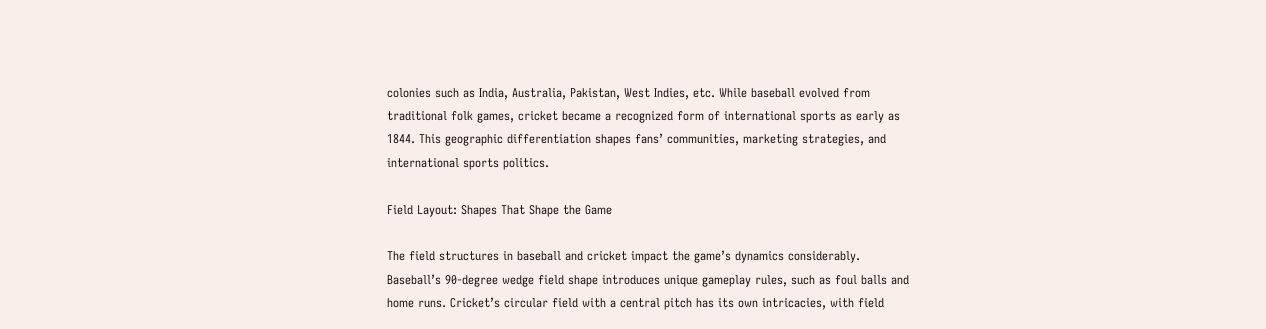colonies such as India, Australia, Pakistan, West Indies, etc. While baseball evolved from traditional folk games, cricket became a recognized form of international sports as early as 1844. This geographic differentiation shapes fans’ communities, marketing strategies, and international sports politics.

Field Layout: Shapes That Shape the Game

The field structures in baseball and cricket impact the game’s dynamics considerably. Baseball’s 90-degree wedge field shape introduces unique gameplay rules, such as foul balls and home runs. Cricket’s circular field with a central pitch has its own intricacies, with field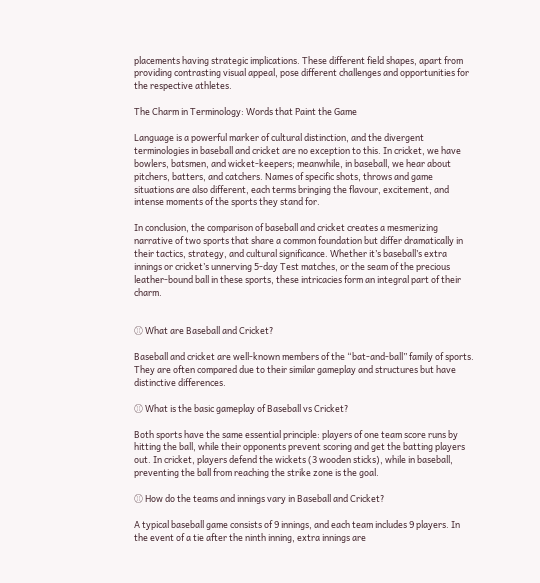placements having strategic implications. These different field shapes, apart from providing contrasting visual appeal, pose different challenges and opportunities for the respective athletes.

The Charm in Terminology: Words that Paint the Game

Language is a powerful marker of cultural distinction, and the divergent terminologies in baseball and cricket are no exception to this. In cricket, we have bowlers, batsmen, and wicket-keepers; meanwhile, in baseball, we hear about pitchers, batters, and catchers. Names of specific shots, throws and game situations are also different, each terms bringing the flavour, excitement, and intense moments of the sports they stand for.

In conclusion, the comparison of baseball and cricket creates a mesmerizing narrative of two sports that share a common foundation but differ dramatically in their tactics, strategy, and cultural significance. Whether it’s baseball’s extra innings or cricket’s unnerving 5-day Test matches, or the seam of the precious leather-bound ball in these sports, these intricacies form an integral part of their charm.


⚾ What are Baseball and Cricket?

Baseball and cricket are well-known members of the “bat-and-ball” family of sports. They are often compared due to their similar gameplay and structures but have distinctive differences.

⚾ What is the basic gameplay of Baseball vs Cricket?

Both sports have the same essential principle: players of one team score runs by hitting the ball, while their opponents prevent scoring and get the batting players out. In cricket, players defend the wickets (3 wooden sticks), while in baseball, preventing the ball from reaching the strike zone is the goal.

⚾ How do the teams and innings vary in Baseball and Cricket?

A typical baseball game consists of 9 innings, and each team includes 9 players. In the event of a tie after the ninth inning, extra innings are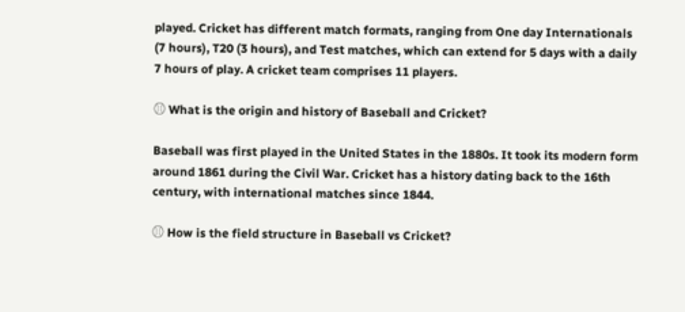played. Cricket has different match formats, ranging from One day Internationals (7 hours), T20 (3 hours), and Test matches, which can extend for 5 days with a daily 7 hours of play. A cricket team comprises 11 players.

⚾ What is the origin and history of Baseball and Cricket?

Baseball was first played in the United States in the 1880s. It took its modern form around 1861 during the Civil War. Cricket has a history dating back to the 16th century, with international matches since 1844.

⚾ How is the field structure in Baseball vs Cricket?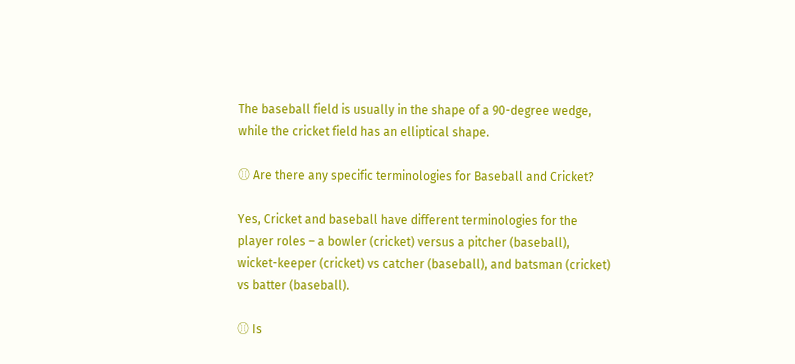The baseball field is usually in the shape of a 90-degree wedge, while the cricket field has an elliptical shape.

⚾ Are there any specific terminologies for Baseball and Cricket?

Yes, Cricket and baseball have different terminologies for the player roles – a bowler (cricket) versus a pitcher (baseball), wicket-keeper (cricket) vs catcher (baseball), and batsman (cricket) vs batter (baseball).

⚾ Is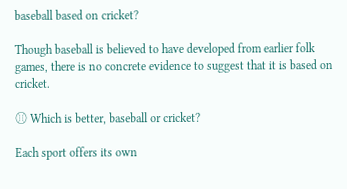baseball based on cricket?

Though baseball is believed to have developed from earlier folk games, there is no concrete evidence to suggest that it is based on cricket.

⚾ Which is better, baseball or cricket?

Each sport offers its own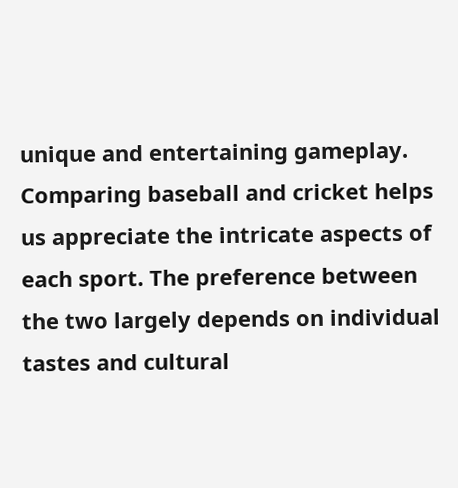unique and entertaining gameplay. Comparing baseball and cricket helps us appreciate the intricate aspects of each sport. The preference between the two largely depends on individual tastes and cultural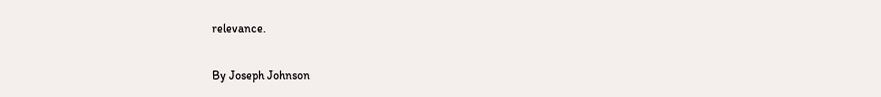relevance.

By Joseph Johnson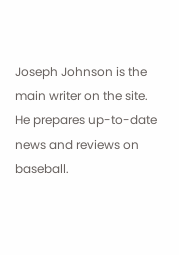Joseph Johnson is the main writer on the site. He prepares up-to-date news and reviews on baseball.